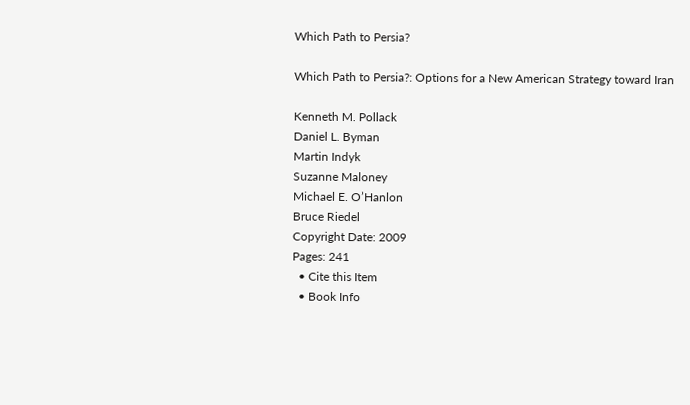Which Path to Persia?

Which Path to Persia?: Options for a New American Strategy toward Iran

Kenneth M. Pollack
Daniel L. Byman
Martin Indyk
Suzanne Maloney
Michael E. O’Hanlon
Bruce Riedel
Copyright Date: 2009
Pages: 241
  • Cite this Item
  • Book Info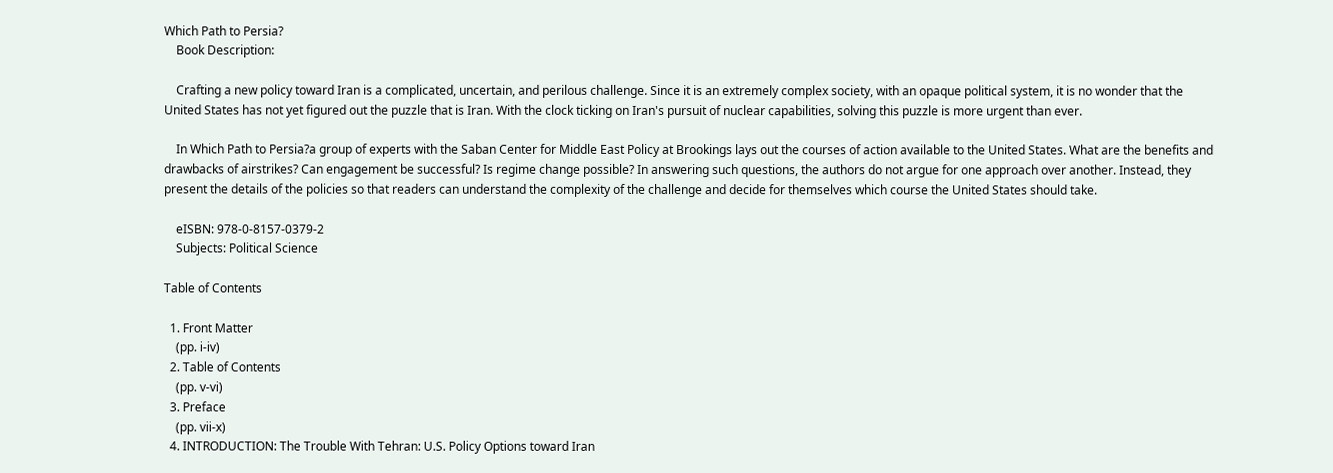Which Path to Persia?
    Book Description:

    Crafting a new policy toward Iran is a complicated, uncertain, and perilous challenge. Since it is an extremely complex society, with an opaque political system, it is no wonder that the United States has not yet figured out the puzzle that is Iran. With the clock ticking on Iran's pursuit of nuclear capabilities, solving this puzzle is more urgent than ever.

    In Which Path to Persia?a group of experts with the Saban Center for Middle East Policy at Brookings lays out the courses of action available to the United States. What are the benefits and drawbacks of airstrikes? Can engagement be successful? Is regime change possible? In answering such questions, the authors do not argue for one approach over another. Instead, they present the details of the policies so that readers can understand the complexity of the challenge and decide for themselves which course the United States should take.

    eISBN: 978-0-8157-0379-2
    Subjects: Political Science

Table of Contents

  1. Front Matter
    (pp. i-iv)
  2. Table of Contents
    (pp. v-vi)
  3. Preface
    (pp. vii-x)
  4. INTRODUCTION: The Trouble With Tehran: U.S. Policy Options toward Iran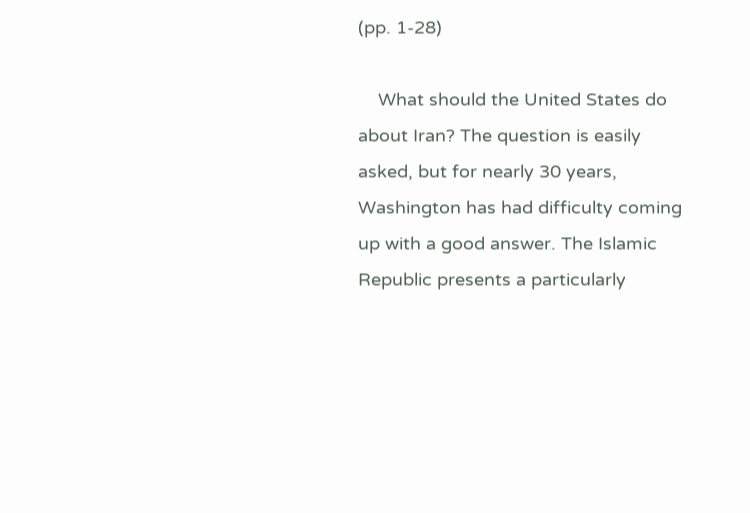(pp. 1-28)

    What should the United States do about Iran? The question is easily asked, but for nearly 30 years, Washington has had difficulty coming up with a good answer. The Islamic Republic presents a particularly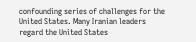confounding series of challenges for the United States. Many Iranian leaders regard the United States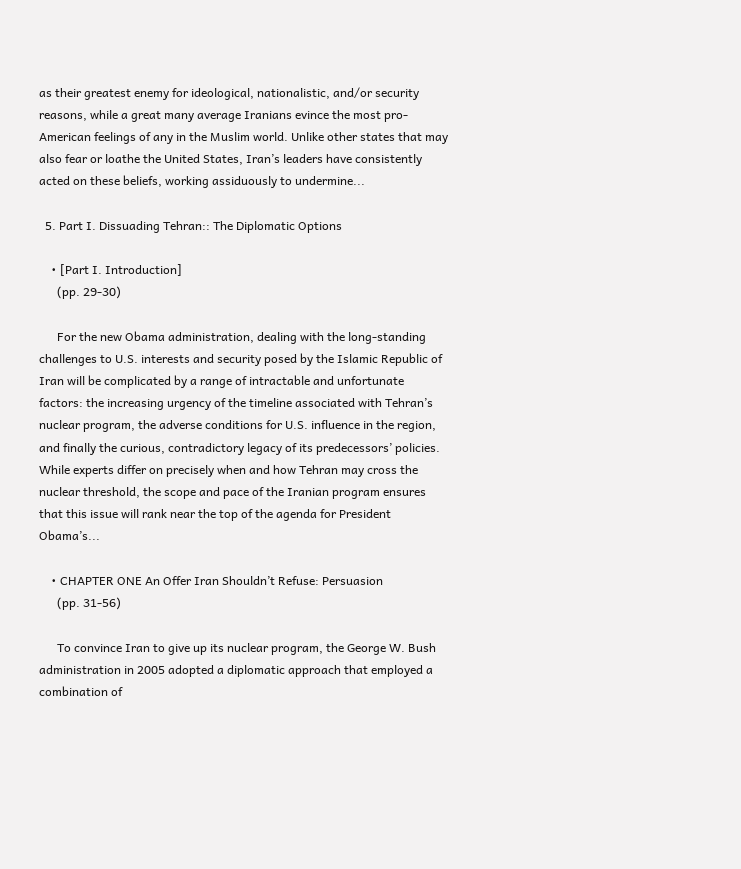as their greatest enemy for ideological, nationalistic, and/or security reasons, while a great many average Iranians evince the most pro-American feelings of any in the Muslim world. Unlike other states that may also fear or loathe the United States, Iran’s leaders have consistently acted on these beliefs, working assiduously to undermine...

  5. Part I. Dissuading Tehran:: The Diplomatic Options

    • [Part I. Introduction]
      (pp. 29-30)

      For the new Obama administration, dealing with the long-standing challenges to U.S. interests and security posed by the Islamic Republic of Iran will be complicated by a range of intractable and unfortunate factors: the increasing urgency of the timeline associated with Tehran’s nuclear program, the adverse conditions for U.S. influence in the region, and finally the curious, contradictory legacy of its predecessors’ policies. While experts differ on precisely when and how Tehran may cross the nuclear threshold, the scope and pace of the Iranian program ensures that this issue will rank near the top of the agenda for President Obama’s...

    • CHAPTER ONE An Offer Iran Shouldn’t Refuse: Persuasion
      (pp. 31-56)

      To convince Iran to give up its nuclear program, the George W. Bush administration in 2005 adopted a diplomatic approach that employed a combination of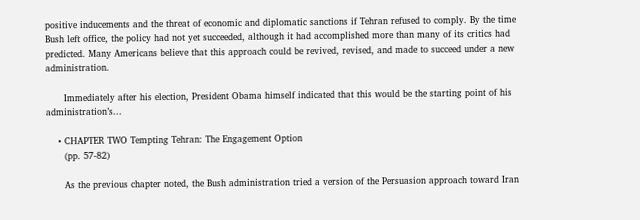positive inducements and the threat of economic and diplomatic sanctions if Tehran refused to comply. By the time Bush left office, the policy had not yet succeeded, although it had accomplished more than many of its critics had predicted. Many Americans believe that this approach could be revived, revised, and made to succeed under a new administration.

      Immediately after his election, President Obama himself indicated that this would be the starting point of his administration’s...

    • CHAPTER TWO Tempting Tehran: The Engagement Option
      (pp. 57-82)

      As the previous chapter noted, the Bush administration tried a version of the Persuasion approach toward Iran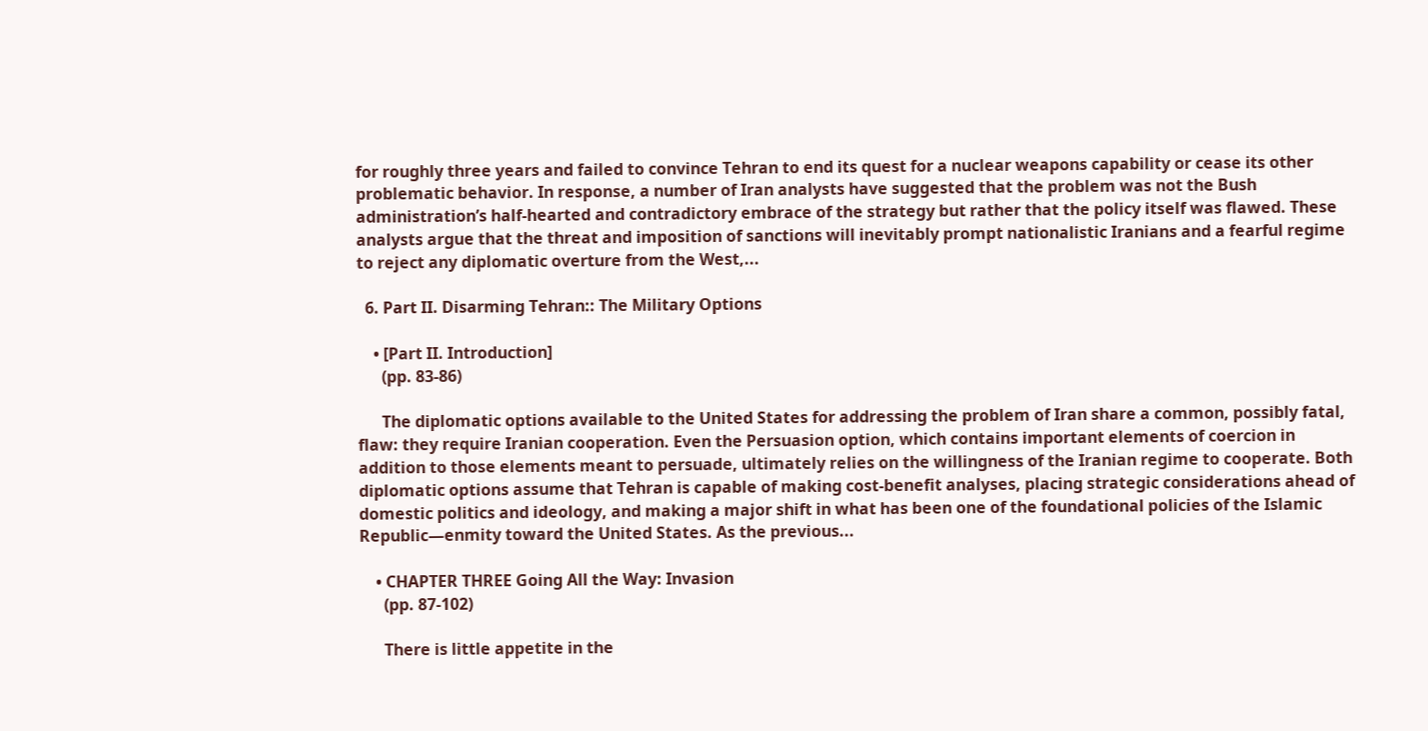for roughly three years and failed to convince Tehran to end its quest for a nuclear weapons capability or cease its other problematic behavior. In response, a number of Iran analysts have suggested that the problem was not the Bush administration’s half-hearted and contradictory embrace of the strategy but rather that the policy itself was flawed. These analysts argue that the threat and imposition of sanctions will inevitably prompt nationalistic Iranians and a fearful regime to reject any diplomatic overture from the West,...

  6. Part II. Disarming Tehran:: The Military Options

    • [Part II. Introduction]
      (pp. 83-86)

      The diplomatic options available to the United States for addressing the problem of Iran share a common, possibly fatal, flaw: they require Iranian cooperation. Even the Persuasion option, which contains important elements of coercion in addition to those elements meant to persuade, ultimately relies on the willingness of the Iranian regime to cooperate. Both diplomatic options assume that Tehran is capable of making cost-benefit analyses, placing strategic considerations ahead of domestic politics and ideology, and making a major shift in what has been one of the foundational policies of the Islamic Republic—enmity toward the United States. As the previous...

    • CHAPTER THREE Going All the Way: Invasion
      (pp. 87-102)

      There is little appetite in the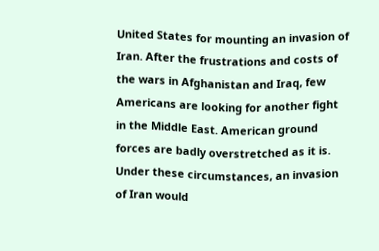United States for mounting an invasion of Iran. After the frustrations and costs of the wars in Afghanistan and Iraq, few Americans are looking for another fight in the Middle East. American ground forces are badly overstretched as it is. Under these circumstances, an invasion of Iran would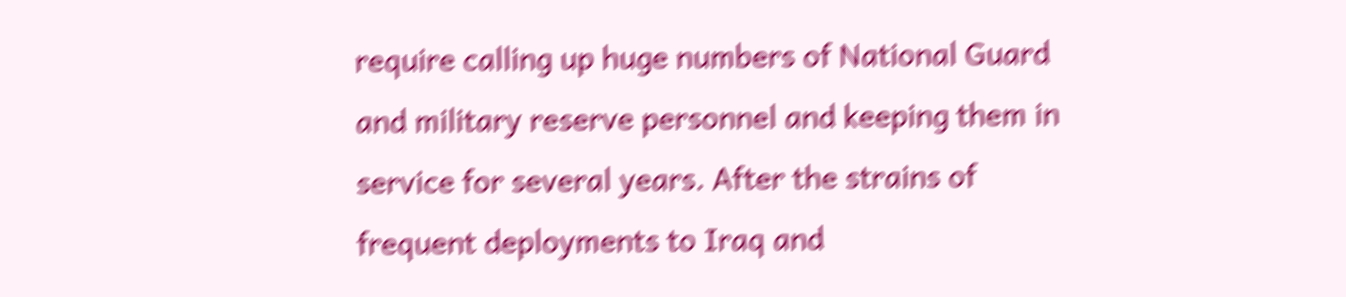require calling up huge numbers of National Guard and military reserve personnel and keeping them in service for several years. After the strains of frequent deployments to Iraq and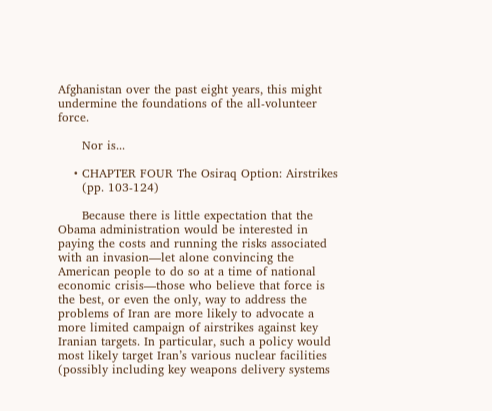Afghanistan over the past eight years, this might undermine the foundations of the all-volunteer force.

      Nor is...

    • CHAPTER FOUR The Osiraq Option: Airstrikes
      (pp. 103-124)

      Because there is little expectation that the Obama administration would be interested in paying the costs and running the risks associated with an invasion—let alone convincing the American people to do so at a time of national economic crisis—those who believe that force is the best, or even the only, way to address the problems of Iran are more likely to advocate a more limited campaign of airstrikes against key Iranian targets. In particular, such a policy would most likely target Iran’s various nuclear facilities (possibly including key weapons delivery systems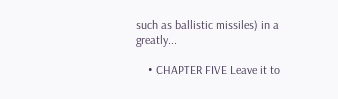such as ballistic missiles) in a greatly...

    • CHAPTER FIVE Leave it to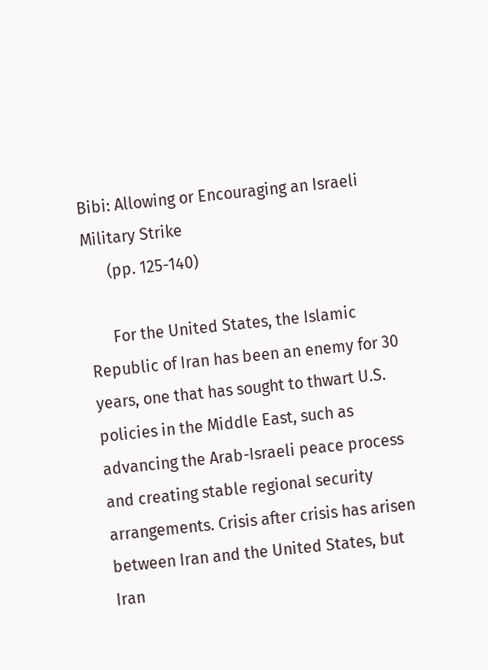Bibi: Allowing or Encouraging an Israeli Military Strike
      (pp. 125-140)

      For the United States, the Islamic Republic of Iran has been an enemy for 30 years, one that has sought to thwart U.S. policies in the Middle East, such as advancing the Arab-Israeli peace process and creating stable regional security arrangements. Crisis after crisis has arisen between Iran and the United States, but Iran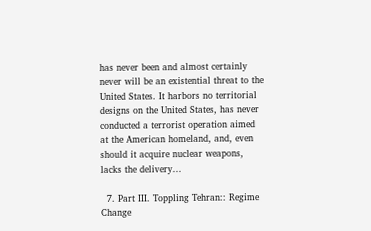has never been and almost certainly never will be an existential threat to the United States. It harbors no territorial designs on the United States, has never conducted a terrorist operation aimed at the American homeland, and, even should it acquire nuclear weapons, lacks the delivery...

  7. Part III. Toppling Tehran:: Regime Change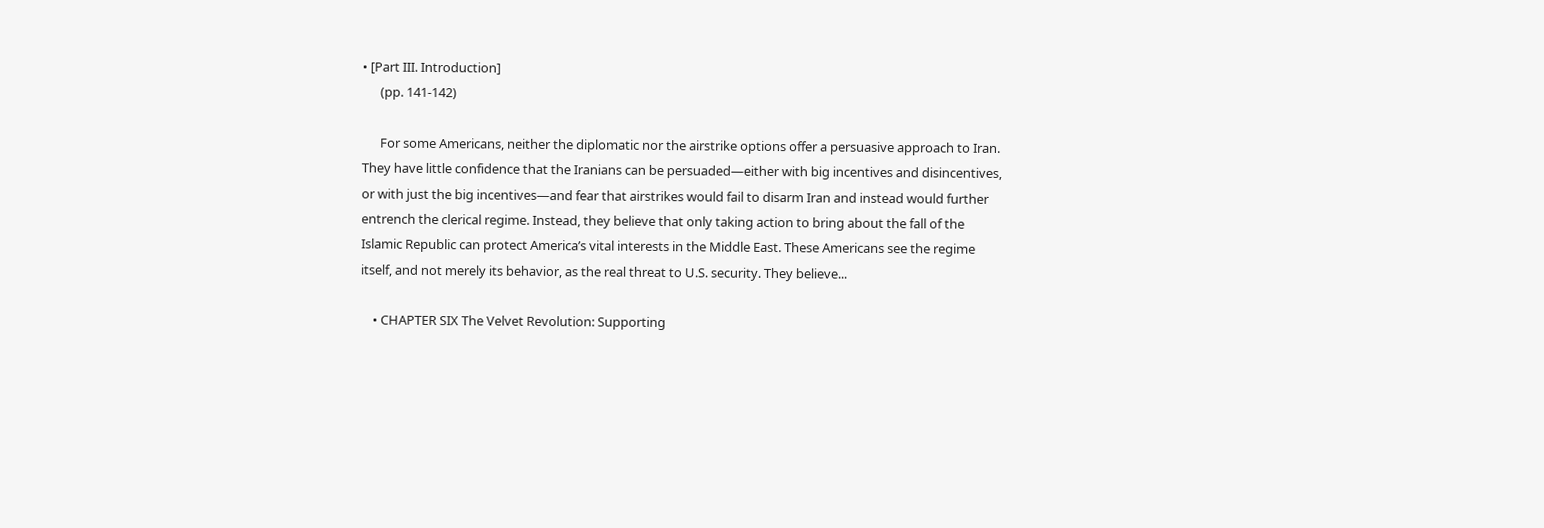• [Part III. Introduction]
      (pp. 141-142)

      For some Americans, neither the diplomatic nor the airstrike options offer a persuasive approach to Iran. They have little confidence that the Iranians can be persuaded—either with big incentives and disincentives, or with just the big incentives—and fear that airstrikes would fail to disarm Iran and instead would further entrench the clerical regime. Instead, they believe that only taking action to bring about the fall of the Islamic Republic can protect America’s vital interests in the Middle East. These Americans see the regime itself, and not merely its behavior, as the real threat to U.S. security. They believe...

    • CHAPTER SIX The Velvet Revolution: Supporting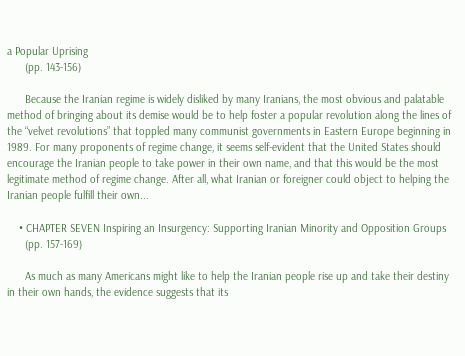a Popular Uprising
      (pp. 143-156)

      Because the Iranian regime is widely disliked by many Iranians, the most obvious and palatable method of bringing about its demise would be to help foster a popular revolution along the lines of the “velvet revolutions” that toppled many communist governments in Eastern Europe beginning in 1989. For many proponents of regime change, it seems self-evident that the United States should encourage the Iranian people to take power in their own name, and that this would be the most legitimate method of regime change. After all, what Iranian or foreigner could object to helping the Iranian people fulfill their own...

    • CHAPTER SEVEN Inspiring an Insurgency: Supporting Iranian Minority and Opposition Groups
      (pp. 157-169)

      As much as many Americans might like to help the Iranian people rise up and take their destiny in their own hands, the evidence suggests that its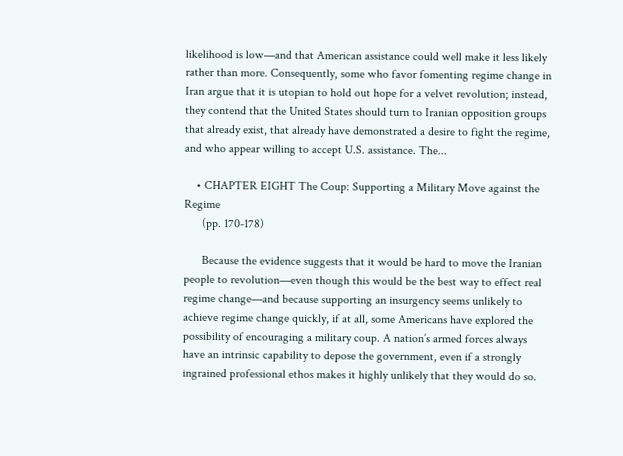likelihood is low—and that American assistance could well make it less likely rather than more. Consequently, some who favor fomenting regime change in Iran argue that it is utopian to hold out hope for a velvet revolution; instead, they contend that the United States should turn to Iranian opposition groups that already exist, that already have demonstrated a desire to fight the regime, and who appear willing to accept U.S. assistance. The...

    • CHAPTER EIGHT The Coup: Supporting a Military Move against the Regime
      (pp. 170-178)

      Because the evidence suggests that it would be hard to move the Iranian people to revolution—even though this would be the best way to effect real regime change—and because supporting an insurgency seems unlikely to achieve regime change quickly, if at all, some Americans have explored the possibility of encouraging a military coup. A nation’s armed forces always have an intrinsic capability to depose the government, even if a strongly ingrained professional ethos makes it highly unlikely that they would do so.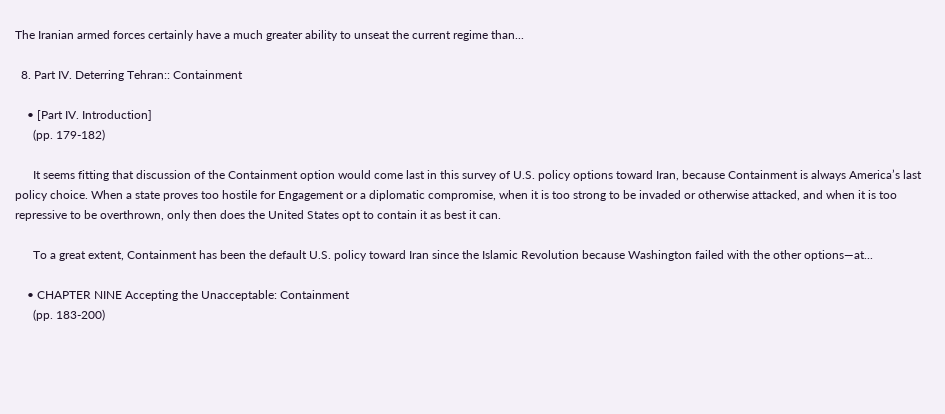The Iranian armed forces certainly have a much greater ability to unseat the current regime than...

  8. Part IV. Deterring Tehran:: Containment

    • [Part IV. Introduction]
      (pp. 179-182)

      It seems fitting that discussion of the Containment option would come last in this survey of U.S. policy options toward Iran, because Containment is always America’s last policy choice. When a state proves too hostile for Engagement or a diplomatic compromise, when it is too strong to be invaded or otherwise attacked, and when it is too repressive to be overthrown, only then does the United States opt to contain it as best it can.

      To a great extent, Containment has been the default U.S. policy toward Iran since the Islamic Revolution because Washington failed with the other options—at...

    • CHAPTER NINE Accepting the Unacceptable: Containment
      (pp. 183-200)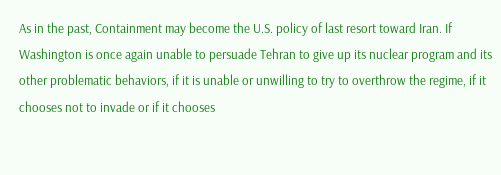As in the past, Containment may become the U.S. policy of last resort toward Iran. If Washington is once again unable to persuade Tehran to give up its nuclear program and its other problematic behaviors, if it is unable or unwilling to try to overthrow the regime, if it chooses not to invade or if it chooses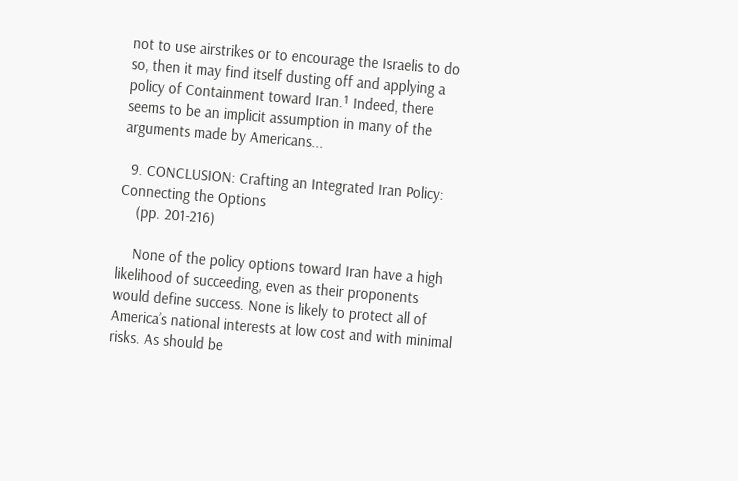not to use airstrikes or to encourage the Israelis to do so, then it may find itself dusting off and applying a policy of Containment toward Iran.¹ Indeed, there seems to be an implicit assumption in many of the arguments made by Americans...

  9. CONCLUSION: Crafting an Integrated Iran Policy: Connecting the Options
    (pp. 201-216)

    None of the policy options toward Iran have a high likelihood of succeeding, even as their proponents would define success. None is likely to protect all of America’s national interests at low cost and with minimal risks. As should be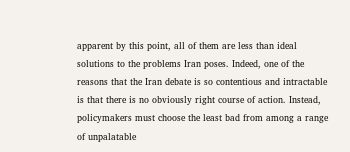apparent by this point, all of them are less than ideal solutions to the problems Iran poses. Indeed, one of the reasons that the Iran debate is so contentious and intractable is that there is no obviously right course of action. Instead, policymakers must choose the least bad from among a range of unpalatable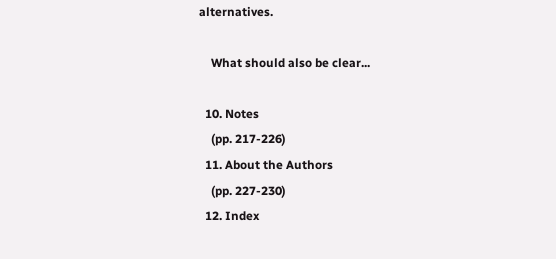alternatives.

    What should also be clear...

  10. Notes
    (pp. 217-226)
  11. About the Authors
    (pp. 227-230)
  12. Index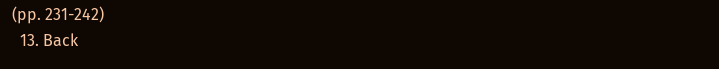(pp. 231-242)
  13. Back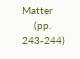Matter
    (pp. 243-244)